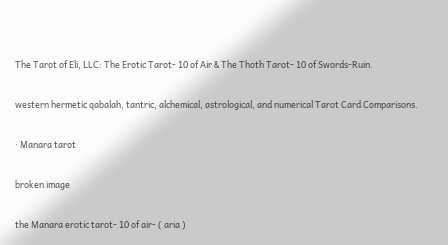The Tarot of Eli, LLC: The Erotic Tarot- 10 of Air & The Thoth Tarot- 10 of Swords-Ruin.

western hermetic qabalah, tantric, alchemical, astrological, and numerical Tarot Card Comparisons.

· Manara tarot

broken image

the Manara erotic tarot- 10 of air- ( aria )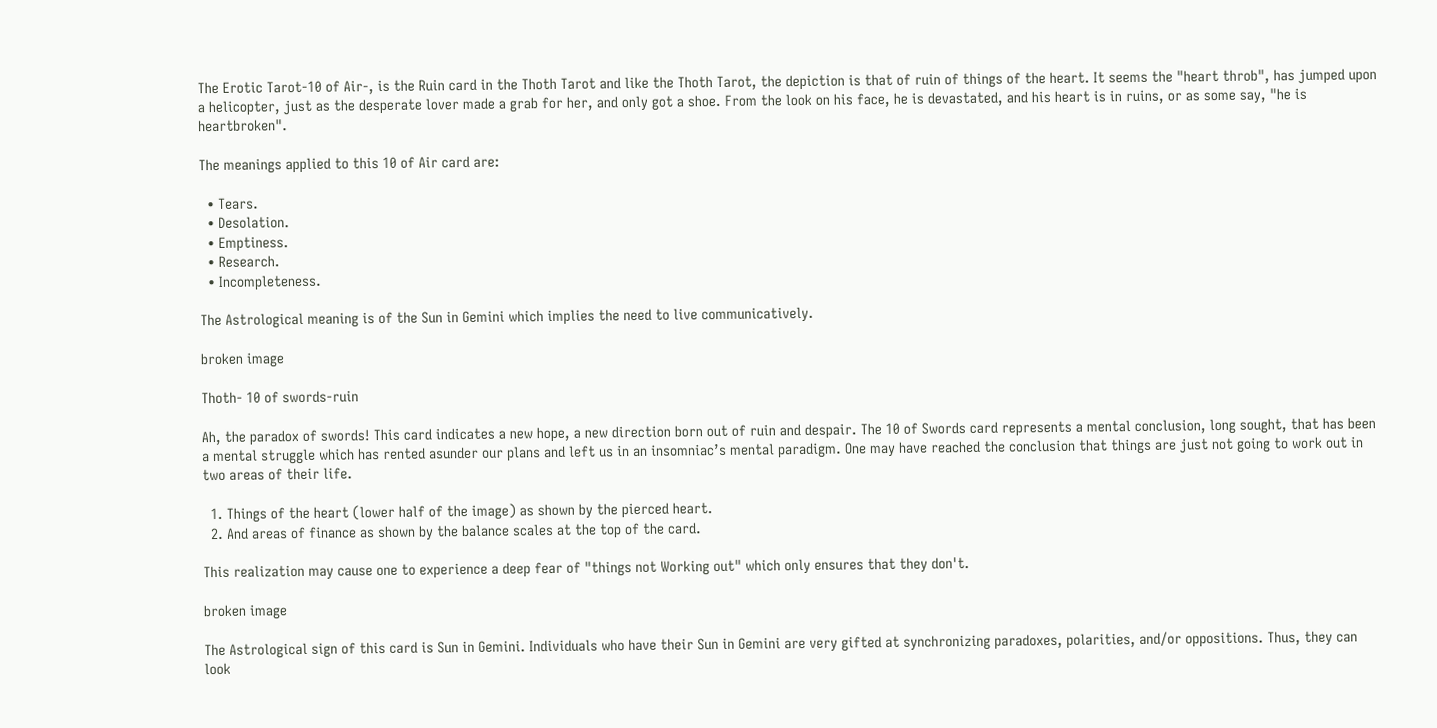The Erotic Tarot-10 of Air-, is the Ruin card in the Thoth Tarot and like the Thoth Tarot, the depiction is that of ruin of things of the heart. It seems the "heart throb", has jumped upon a helicopter, just as the desperate lover made a grab for her, and only got a shoe. From the look on his face, he is devastated, and his heart is in ruins, or as some say, "he is heartbroken".

The meanings applied to this 10 of Air card are:

  • Tears.
  • Desolation.
  • Emptiness.
  • Research.
  • Incompleteness.

The Astrological meaning is of the Sun in Gemini which implies the need to live communicatively.

broken image

Thoth- 10 of swords-ruin

Ah, the paradox of swords! This card indicates a new hope, a new direction born out of ruin and despair. The 10 of Swords card represents a mental conclusion, long sought, that has been a mental struggle which has rented asunder our plans and left us in an insomniac’s mental paradigm. One may have reached the conclusion that things are just not going to work out in two areas of their life.

  1. Things of the heart (lower half of the image) as shown by the pierced heart.
  2. And areas of finance as shown by the balance scales at the top of the card.

This realization may cause one to experience a deep fear of "things not Working out" which only ensures that they don't.

broken image

The Astrological sign of this card is Sun in Gemini. Individuals who have their Sun in Gemini are very gifted at synchronizing paradoxes, polarities, and/or oppositions. Thus, they can look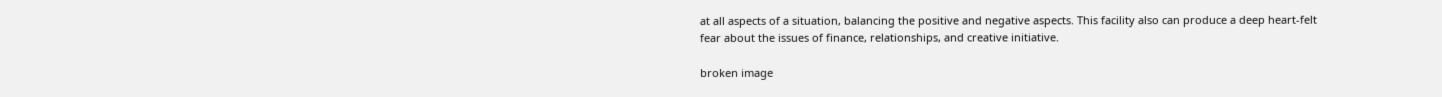at all aspects of a situation, balancing the positive and negative aspects. This facility also can produce a deep heart-felt fear about the issues of finance, relationships, and creative initiative.

broken image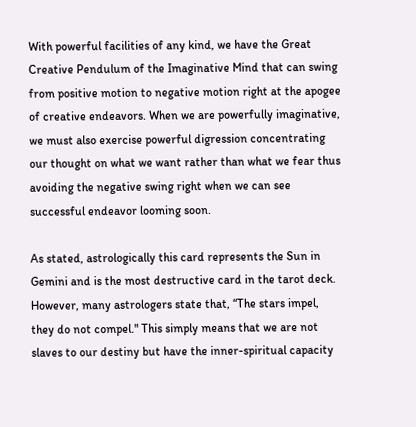With powerful facilities of any kind, we have the Great Creative Pendulum of the Imaginative Mind that can swing from positive motion to negative motion right at the apogee of creative endeavors. When we are powerfully imaginative, we must also exercise powerful digression concentrating our thought on what we want rather than what we fear thus avoiding the negative swing right when we can see successful endeavor looming soon.

As stated, astrologically this card represents the Sun in Gemini and is the most destructive card in the tarot deck. However, many astrologers state that, “The stars impel, they do not compel." This simply means that we are not slaves to our destiny but have the inner-spiritual capacity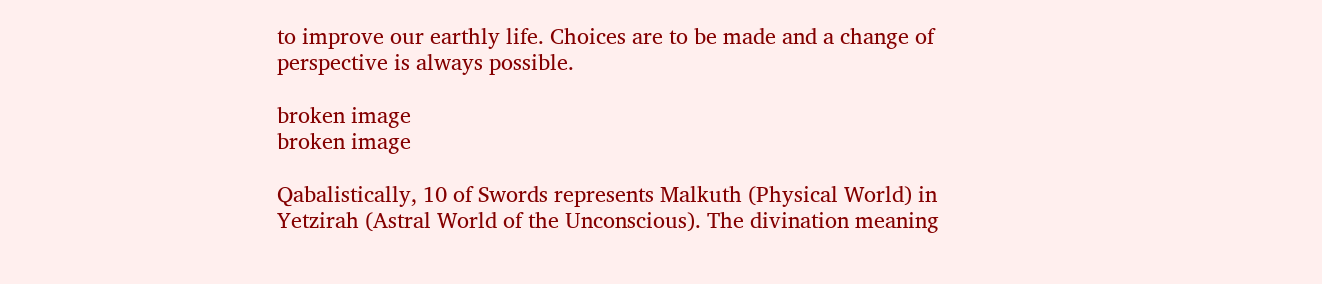to improve our earthly life. Choices are to be made and a change of perspective is always possible.

broken image
broken image

Qabalistically, 10 of Swords represents Malkuth (Physical World) in Yetzirah (Astral World of the Unconscious). The divination meaning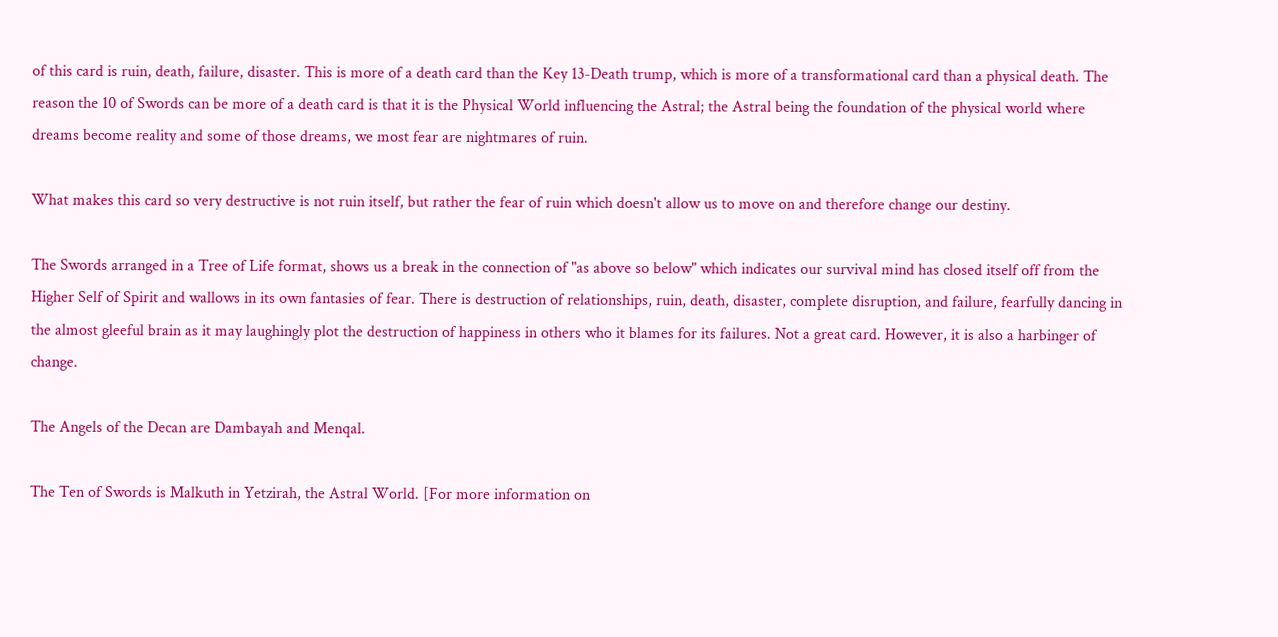of this card is ruin, death, failure, disaster. This is more of a death card than the Key 13-Death trump, which is more of a transformational card than a physical death. The reason the 10 of Swords can be more of a death card is that it is the Physical World influencing the Astral; the Astral being the foundation of the physical world where dreams become reality and some of those dreams, we most fear are nightmares of ruin.

What makes this card so very destructive is not ruin itself, but rather the fear of ruin which doesn't allow us to move on and therefore change our destiny.

The Swords arranged in a Tree of Life format, shows us a break in the connection of "as above so below" which indicates our survival mind has closed itself off from the Higher Self of Spirit and wallows in its own fantasies of fear. There is destruction of relationships, ruin, death, disaster, complete disruption, and failure, fearfully dancing in the almost gleeful brain as it may laughingly plot the destruction of happiness in others who it blames for its failures. Not a great card. However, it is also a harbinger of change.

The Angels of the Decan are Dambayah and Menqal.

The Ten of Swords is Malkuth in Yetzirah, the Astral World. [For more information on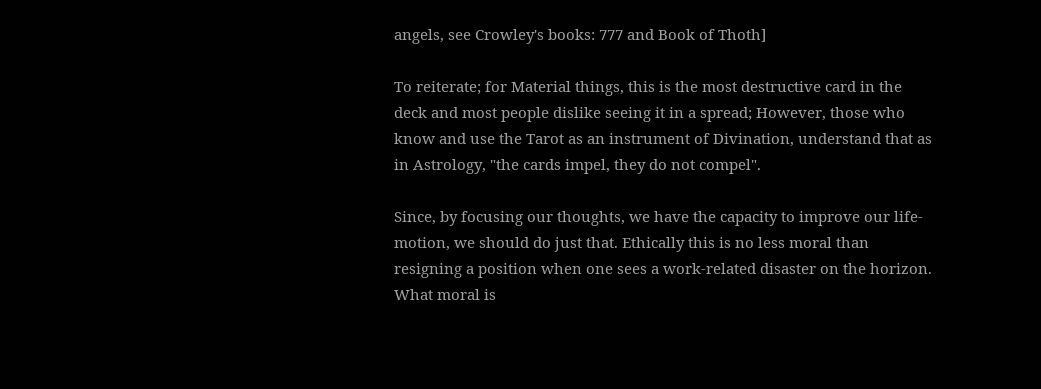angels, see Crowley's books: 777 and Book of Thoth]

To reiterate; for Material things, this is the most destructive card in the deck and most people dislike seeing it in a spread; However, those who know and use the Tarot as an instrument of Divination, understand that as in Astrology, "the cards impel, they do not compel".

Since, by focusing our thoughts, we have the capacity to improve our life-motion, we should do just that. Ethically this is no less moral than resigning a position when one sees a work-related disaster on the horizon. What moral is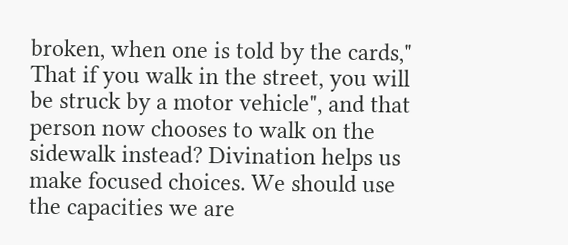broken, when one is told by the cards," That if you walk in the street, you will be struck by a motor vehicle", and that person now chooses to walk on the sidewalk instead? Divination helps us make focused choices. We should use the capacities we are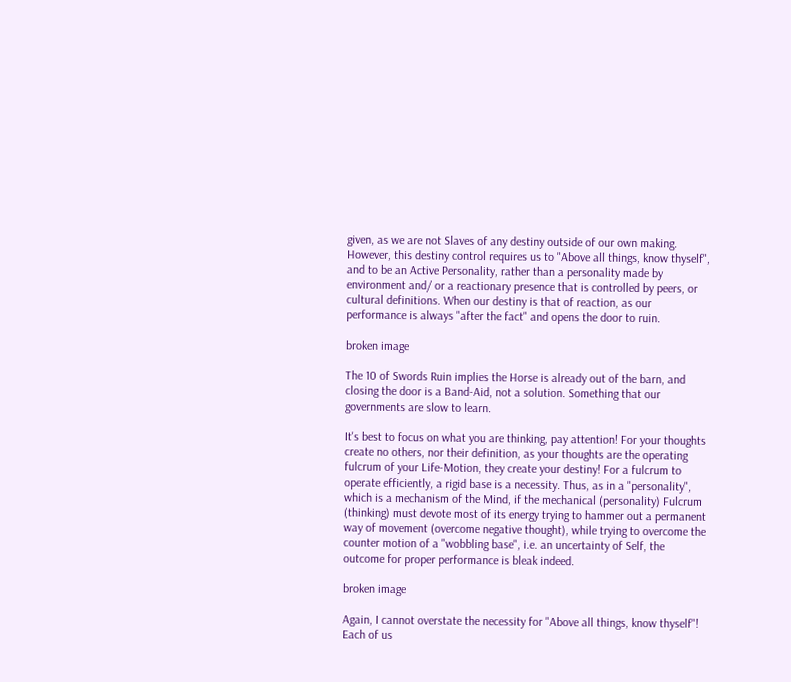given, as we are not Slaves of any destiny outside of our own making. However, this destiny control requires us to "Above all things, know thyself", and to be an Active Personality, rather than a personality made by environment and/ or a reactionary presence that is controlled by peers, or cultural definitions. When our destiny is that of reaction, as our performance is always "after the fact" and opens the door to ruin.

broken image

The 10 of Swords Ruin implies the Horse is already out of the barn, and closing the door is a Band-Aid, not a solution. Something that our governments are slow to learn.

It's best to focus on what you are thinking, pay attention! For your thoughts create no others, nor their definition, as your thoughts are the operating fulcrum of your Life-Motion, they create your destiny! For a fulcrum to operate efficiently, a rigid base is a necessity. Thus, as in a "personality", which is a mechanism of the Mind, if the mechanical (personality) Fulcrum (thinking) must devote most of its energy trying to hammer out a permanent way of movement (overcome negative thought), while trying to overcome the counter motion of a "wobbling base", i.e. an uncertainty of Self, the outcome for proper performance is bleak indeed.

broken image

Again, I cannot overstate the necessity for "Above all things, know thyself"! Each of us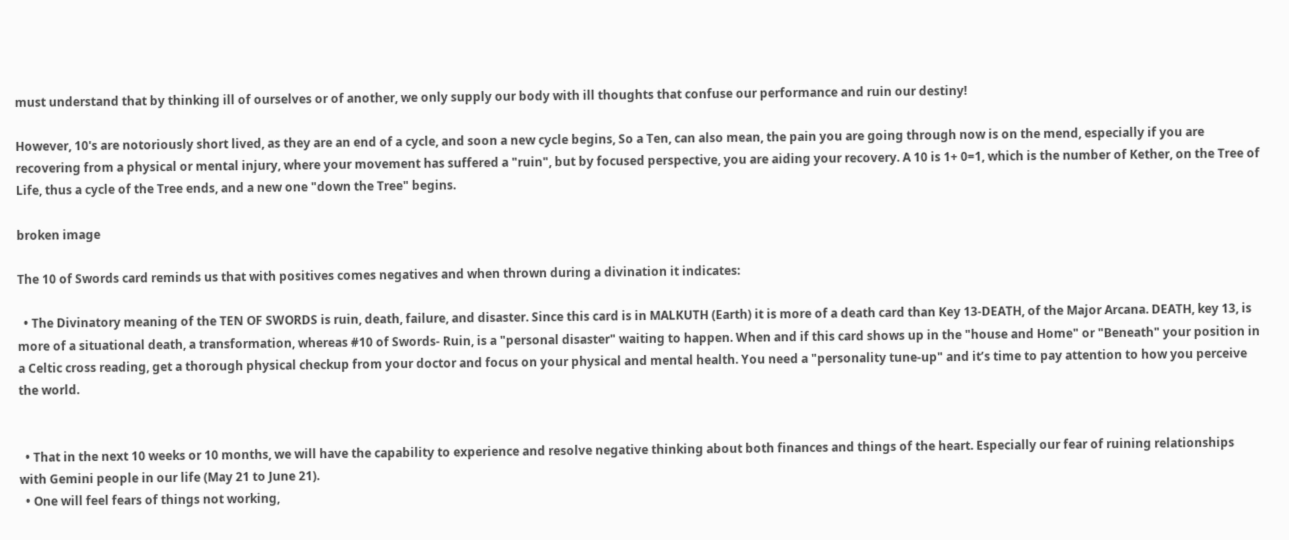must understand that by thinking ill of ourselves or of another, we only supply our body with ill thoughts that confuse our performance and ruin our destiny!

However, 10's are notoriously short lived, as they are an end of a cycle, and soon a new cycle begins, So a Ten, can also mean, the pain you are going through now is on the mend, especially if you are recovering from a physical or mental injury, where your movement has suffered a "ruin", but by focused perspective, you are aiding your recovery. A 10 is 1+ 0=1, which is the number of Kether, on the Tree of Life, thus a cycle of the Tree ends, and a new one "down the Tree" begins.

broken image

The 10 of Swords card reminds us that with positives comes negatives and when thrown during a divination it indicates:

  • The Divinatory meaning of the TEN OF SWORDS is ruin, death, failure, and disaster. Since this card is in MALKUTH (Earth) it is more of a death card than Key 13-DEATH, of the Major Arcana. DEATH, key 13, is more of a situational death, a transformation, whereas #10 of Swords- Ruin, is a "personal disaster" waiting to happen. When and if this card shows up in the "house and Home" or "Beneath" your position in a Celtic cross reading, get a thorough physical checkup from your doctor and focus on your physical and mental health. You need a "personality tune-up" and it’s time to pay attention to how you perceive the world.


  • That in the next 10 weeks or 10 months, we will have the capability to experience and resolve negative thinking about both finances and things of the heart. Especially our fear of ruining relationships with Gemini people in our life (May 21 to June 21).
  • One will feel fears of things not working,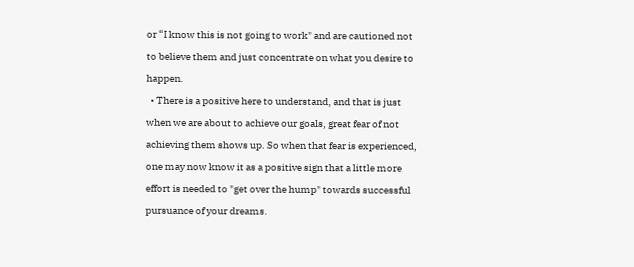or “I know this is not going to work" and are cautioned not to believe them and just concentrate on what you desire to happen.
  • There is a positive here to understand, and that is just when we are about to achieve our goals, great fear of not achieving them shows up. So when that fear is experienced, one may now know it as a positive sign that a little more effort is needed to "get over the hump" towards successful pursuance of your dreams.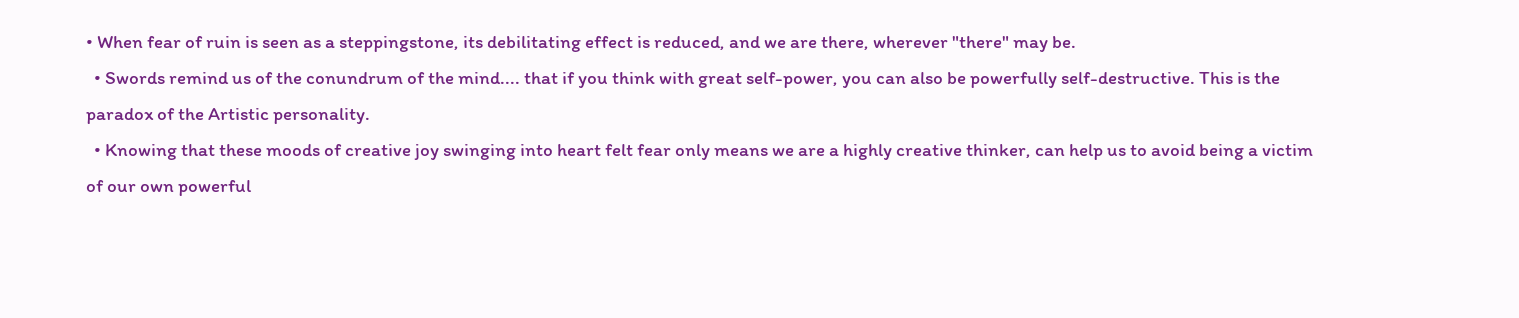• When fear of ruin is seen as a steppingstone, its debilitating effect is reduced, and we are there, wherever "there" may be.
  • Swords remind us of the conundrum of the mind.... that if you think with great self-power, you can also be powerfully self-destructive. This is the paradox of the Artistic personality.
  • Knowing that these moods of creative joy swinging into heart felt fear only means we are a highly creative thinker, can help us to avoid being a victim of our own powerful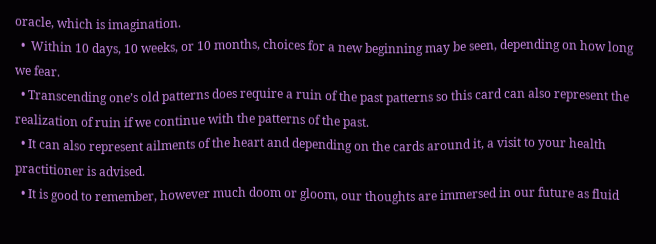oracle, which is imagination.
  •  Within 10 days, 10 weeks, or 10 months, choices for a new beginning may be seen, depending on how long we fear.
  • Transcending one’s old patterns does require a ruin of the past patterns so this card can also represent the realization of ruin if we continue with the patterns of the past.
  • It can also represent ailments of the heart and depending on the cards around it, a visit to your health practitioner is advised.
  • It is good to remember, however much doom or gloom, our thoughts are immersed in our future as fluid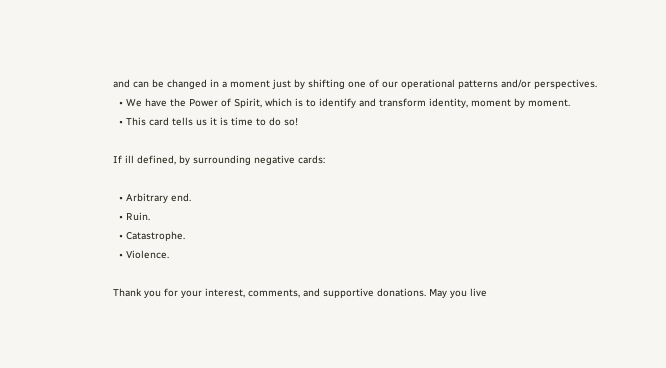and can be changed in a moment just by shifting one of our operational patterns and/or perspectives.
  • We have the Power of Spirit, which is to identify and transform identity, moment by moment.
  • This card tells us it is time to do so!

If ill defined, by surrounding negative cards:

  • Arbitrary end.
  • Ruin.
  • Catastrophe.
  • Violence.

Thank you for your interest, comments, and supportive donations. May you live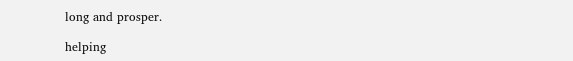long and prosper.

helping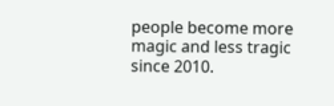people become more magic and less tragic since 2010.